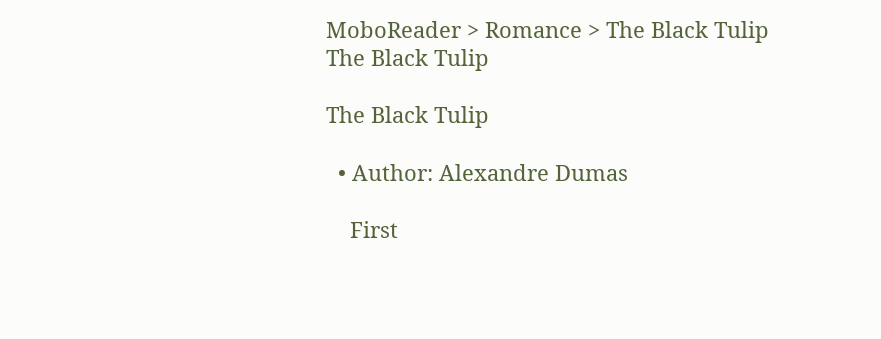MoboReader > Romance > The Black Tulip
The Black Tulip

The Black Tulip

  • Author: Alexandre Dumas

    First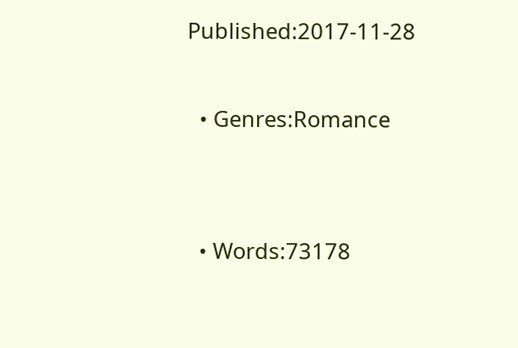Published:2017-11-28

  • Genres:Romance


  • Words:73178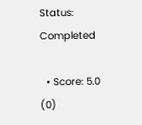Status: Completed

  • Score: 5.0 (0)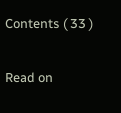Contents ( 33 )

Read on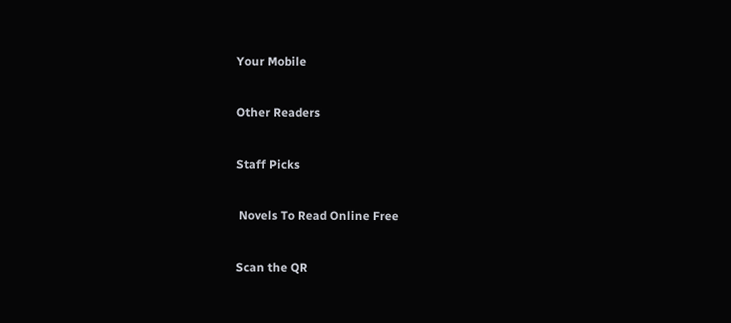Your Mobile

Other Readers

Staff Picks

 Novels To Read Online Free

Scan the QR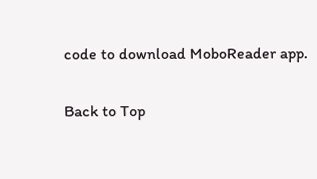code to download MoboReader app.

Back to Top